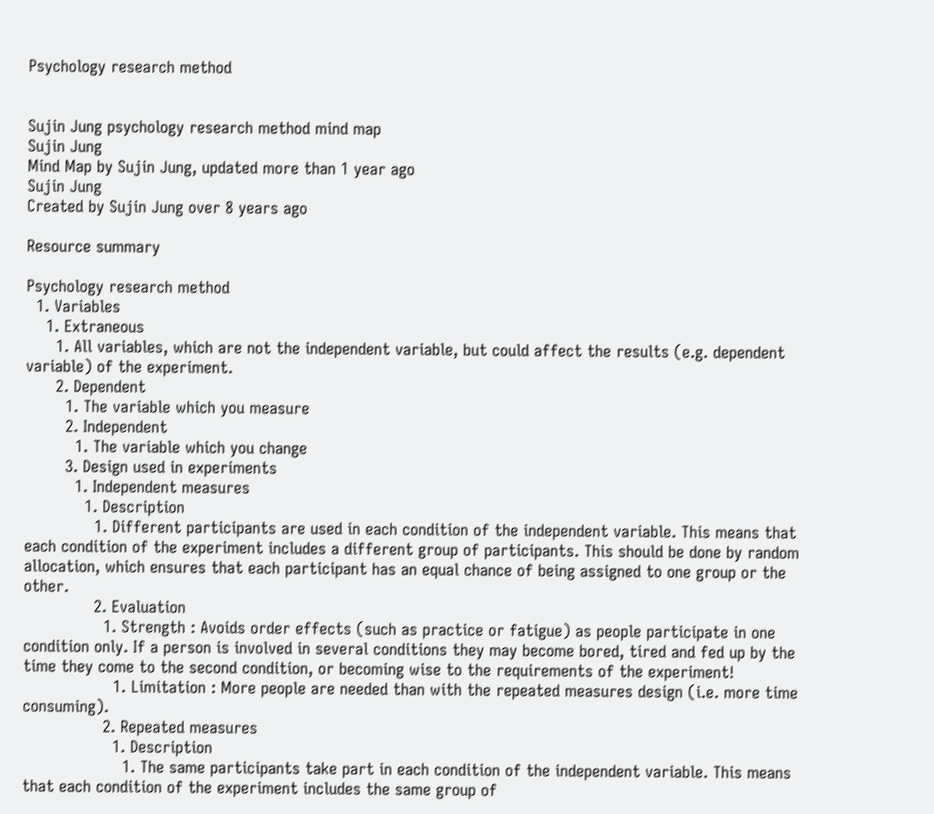Psychology research method


Sujin Jung psychology research method mind map
Sujin Jung
Mind Map by Sujin Jung, updated more than 1 year ago
Sujin Jung
Created by Sujin Jung over 8 years ago

Resource summary

Psychology research method
  1. Variables
    1. Extraneous
      1. All variables, which are not the independent variable, but could affect the results (e.g. dependent variable) of the experiment.
      2. Dependent
        1. The variable which you measure
        2. Independent
          1. The variable which you change
        3. Design used in experiments
          1. Independent measures
            1. Description
              1. Different participants are used in each condition of the independent variable. This means that each condition of the experiment includes a different group of participants. This should be done by random allocation, which ensures that each participant has an equal chance of being assigned to one group or the other.
              2. Evaluation
                1. Strength : Avoids order effects (such as practice or fatigue) as people participate in one condition only. If a person is involved in several conditions they may become bored, tired and fed up by the time they come to the second condition, or becoming wise to the requirements of the experiment!
                  1. Limitation : More people are needed than with the repeated measures design (i.e. more time consuming).
                2. Repeated measures
                  1. Description
                    1. The same participants take part in each condition of the independent variable. This means that each condition of the experiment includes the same group of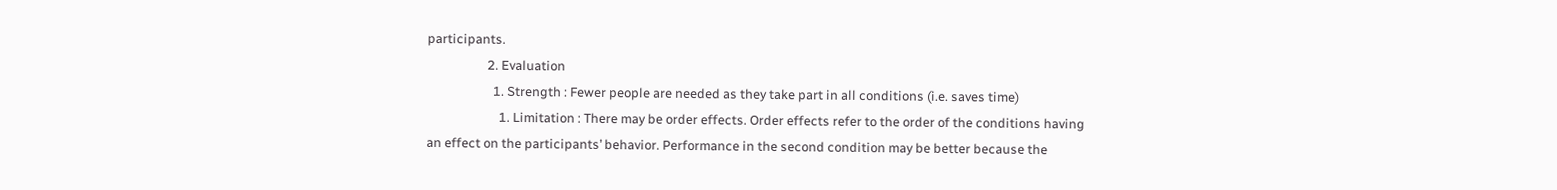participants.
                    2. Evaluation
                      1. Strength : Fewer people are needed as they take part in all conditions (i.e. saves time)
                        1. Limitation : There may be order effects. Order effects refer to the order of the conditions having an effect on the participants’ behavior. Performance in the second condition may be better because the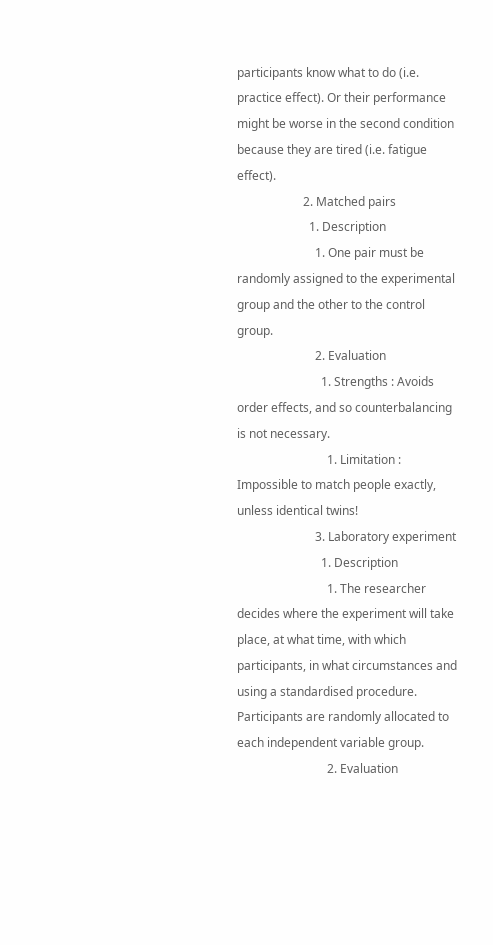participants know what to do (i.e. practice effect). Or their performance might be worse in the second condition because they are tired (i.e. fatigue effect).
                      2. Matched pairs
                        1. Description
                          1. One pair must be randomly assigned to the experimental group and the other to the control group.
                          2. Evaluation
                            1. Strengths : Avoids order effects, and so counterbalancing is not necessary.
                              1. Limitation : Impossible to match people exactly, unless identical twins!
                          3. Laboratory experiment
                            1. Description
                              1. The researcher decides where the experiment will take place, at what time, with which participants, in what circumstances and using a standardised procedure. Participants are randomly allocated to each independent variable group.
                              2. Evaluation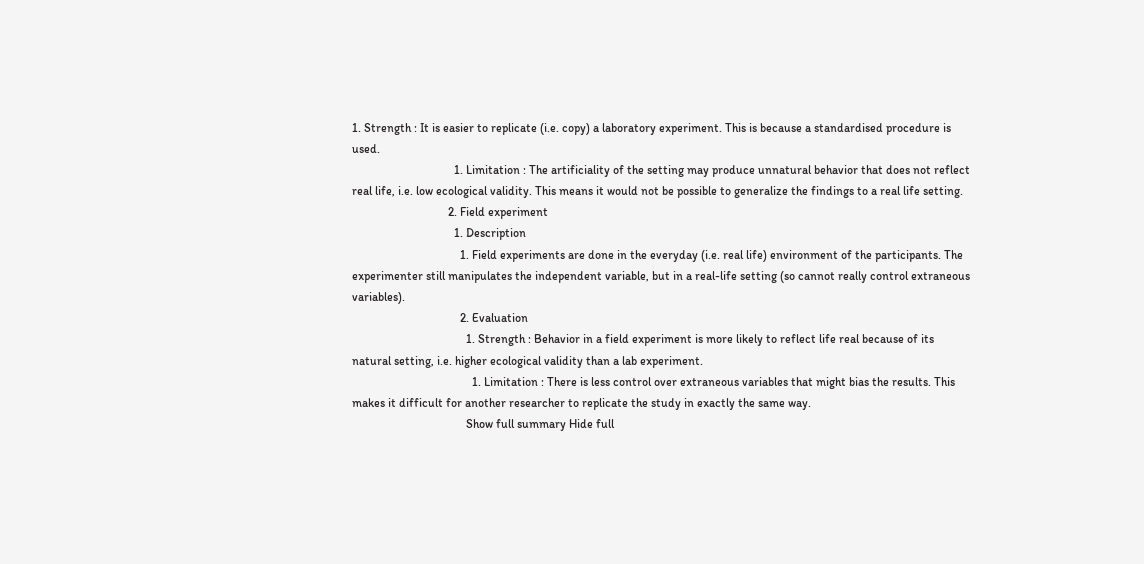1. Strength : It is easier to replicate (i.e. copy) a laboratory experiment. This is because a standardised procedure is used.
                                  1. Limitation : The artificiality of the setting may produce unnatural behavior that does not reflect real life, i.e. low ecological validity. This means it would not be possible to generalize the findings to a real life setting.
                                2. Field experiment
                                  1. Description
                                    1. Field experiments are done in the everyday (i.e. real life) environment of the participants. The experimenter still manipulates the independent variable, but in a real-life setting (so cannot really control extraneous variables).
                                    2. Evaluation
                                      1. Strength : Behavior in a field experiment is more likely to reflect life real because of its natural setting, i.e. higher ecological validity than a lab experiment.
                                        1. Limitation : There is less control over extraneous variables that might bias the results. This makes it difficult for another researcher to replicate the study in exactly the same way.
                                      Show full summary Hide full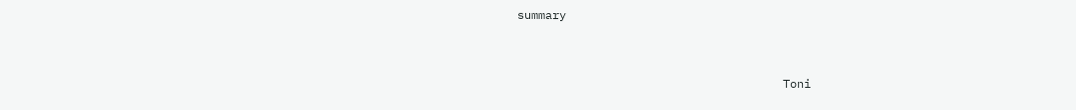summary


                                      Toni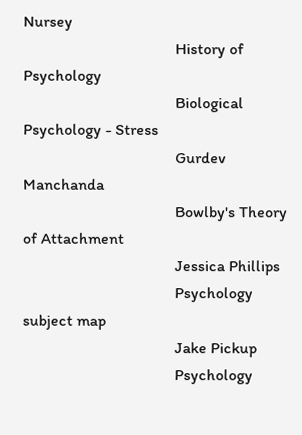Nursey
                                      History of Psychology
                                      Biological Psychology - Stress
                                      Gurdev Manchanda
                                      Bowlby's Theory of Attachment
                                      Jessica Phillips
                                      Psychology subject map
                                      Jake Pickup
                                      Psychology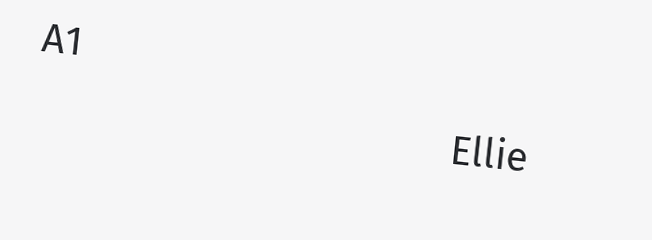A1
                                      Ellie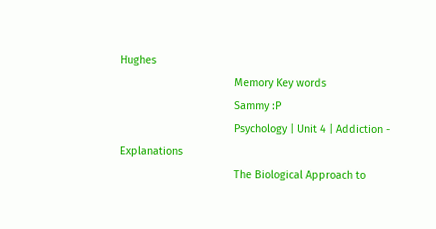Hughes
                                      Memory Key words
                                      Sammy :P
                                      Psychology | Unit 4 | Addiction - Explanations
                                      The Biological Approach to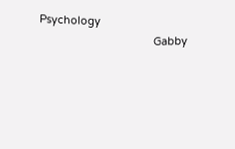Psychology
                                      Gabby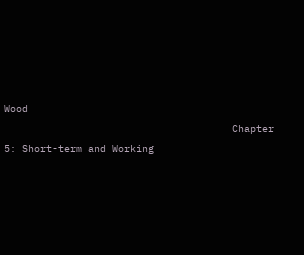Wood
                                      Chapter 5: Short-term and Working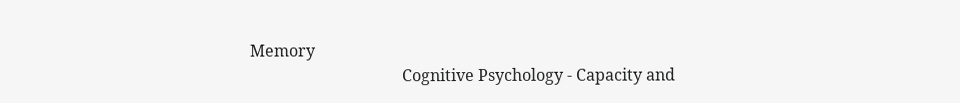Memory
                                      Cognitive Psychology - Capacity and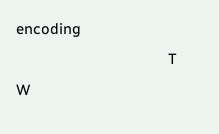encoding
                                      T W